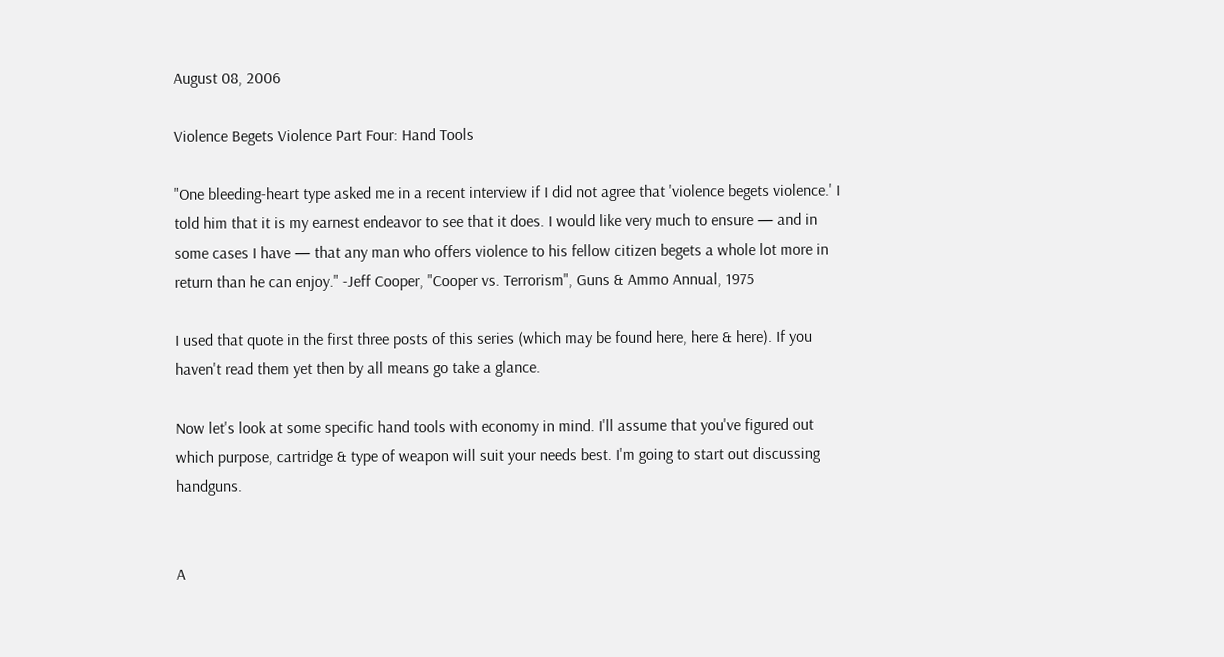August 08, 2006

Violence Begets Violence Part Four: Hand Tools

"One bleeding-heart type asked me in a recent interview if I did not agree that 'violence begets violence.' I told him that it is my earnest endeavor to see that it does. I would like very much to ensure — and in some cases I have — that any man who offers violence to his fellow citizen begets a whole lot more in return than he can enjoy." -Jeff Cooper, "Cooper vs. Terrorism", Guns & Ammo Annual, 1975

I used that quote in the first three posts of this series (which may be found here, here & here). If you haven't read them yet then by all means go take a glance.

Now let's look at some specific hand tools with economy in mind. I'll assume that you've figured out which purpose, cartridge & type of weapon will suit your needs best. I'm going to start out discussing handguns.


A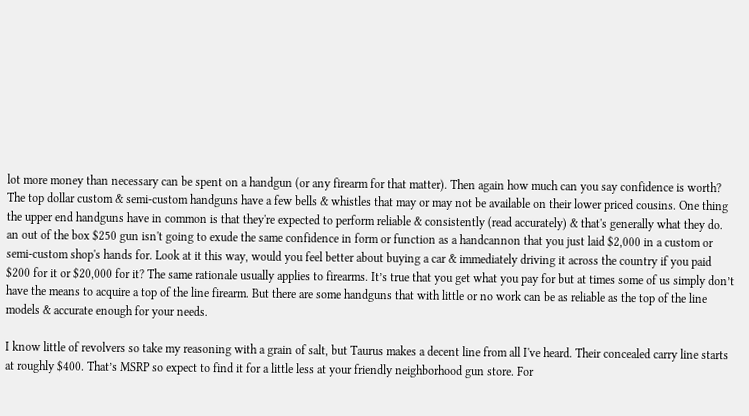lot more money than necessary can be spent on a handgun (or any firearm for that matter). Then again how much can you say confidence is worth? The top dollar custom & semi-custom handguns have a few bells & whistles that may or may not be available on their lower priced cousins. One thing the upper end handguns have in common is that they're expected to perform reliable & consistently (read accurately) & that's generally what they do. an out of the box $250 gun isn't going to exude the same confidence in form or function as a handcannon that you just laid $2,000 in a custom or semi-custom shop's hands for. Look at it this way, would you feel better about buying a car & immediately driving it across the country if you paid $200 for it or $20,000 for it? The same rationale usually applies to firearms. It’s true that you get what you pay for but at times some of us simply don’t have the means to acquire a top of the line firearm. But there are some handguns that with little or no work can be as reliable as the top of the line models & accurate enough for your needs.

I know little of revolvers so take my reasoning with a grain of salt, but Taurus makes a decent line from all I've heard. Their concealed carry line starts at roughly $400. That’s MSRP so expect to find it for a little less at your friendly neighborhood gun store. For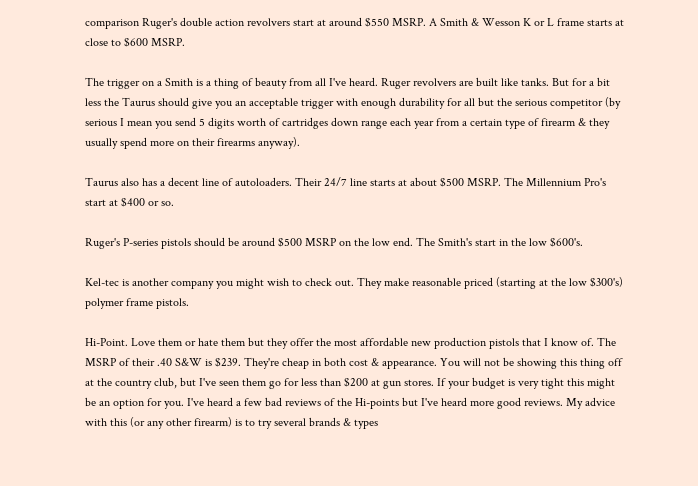comparison Ruger's double action revolvers start at around $550 MSRP. A Smith & Wesson K or L frame starts at close to $600 MSRP.

The trigger on a Smith is a thing of beauty from all I've heard. Ruger revolvers are built like tanks. But for a bit less the Taurus should give you an acceptable trigger with enough durability for all but the serious competitor (by serious I mean you send 5 digits worth of cartridges down range each year from a certain type of firearm & they usually spend more on their firearms anyway).

Taurus also has a decent line of autoloaders. Their 24/7 line starts at about $500 MSRP. The Millennium Pro's start at $400 or so.

Ruger's P-series pistols should be around $500 MSRP on the low end. The Smith's start in the low $600's.

Kel-tec is another company you might wish to check out. They make reasonable priced (starting at the low $300's) polymer frame pistols.

Hi-Point. Love them or hate them but they offer the most affordable new production pistols that I know of. The MSRP of their .40 S&W is $239. They're cheap in both cost & appearance. You will not be showing this thing off at the country club, but I've seen them go for less than $200 at gun stores. If your budget is very tight this might be an option for you. I've heard a few bad reviews of the Hi-points but I've heard more good reviews. My advice with this (or any other firearm) is to try several brands & types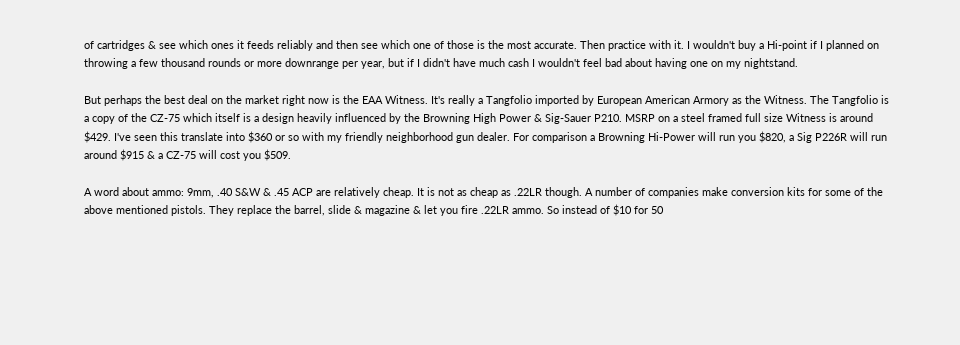of cartridges & see which ones it feeds reliably and then see which one of those is the most accurate. Then practice with it. I wouldn't buy a Hi-point if I planned on throwing a few thousand rounds or more downrange per year, but if I didn't have much cash I wouldn't feel bad about having one on my nightstand.

But perhaps the best deal on the market right now is the EAA Witness. It's really a Tangfolio imported by European American Armory as the Witness. The Tangfolio is a copy of the CZ-75 which itself is a design heavily influenced by the Browning High Power & Sig-Sauer P210. MSRP on a steel framed full size Witness is around $429. I've seen this translate into $360 or so with my friendly neighborhood gun dealer. For comparison a Browning Hi-Power will run you $820, a Sig P226R will run around $915 & a CZ-75 will cost you $509.

A word about ammo: 9mm, .40 S&W & .45 ACP are relatively cheap. It is not as cheap as .22LR though. A number of companies make conversion kits for some of the above mentioned pistols. They replace the barrel, slide & magazine & let you fire .22LR ammo. So instead of $10 for 50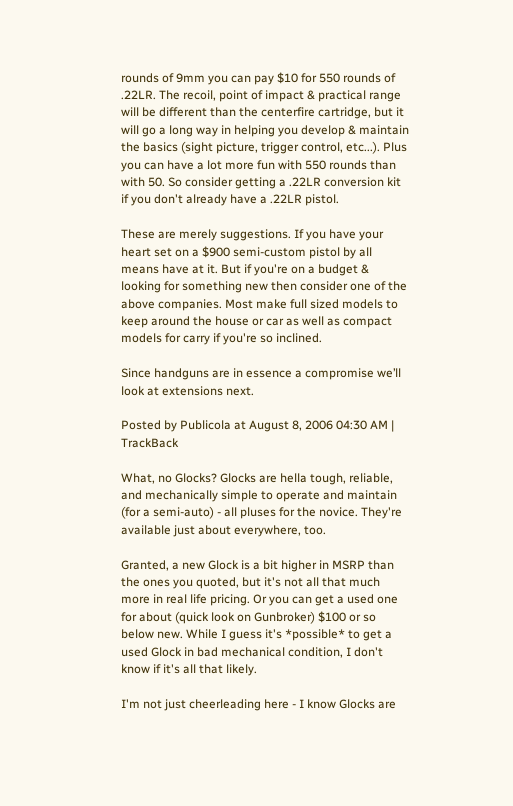rounds of 9mm you can pay $10 for 550 rounds of .22LR. The recoil, point of impact & practical range will be different than the centerfire cartridge, but it will go a long way in helping you develop & maintain the basics (sight picture, trigger control, etc...). Plus you can have a lot more fun with 550 rounds than with 50. So consider getting a .22LR conversion kit if you don't already have a .22LR pistol.

These are merely suggestions. If you have your heart set on a $900 semi-custom pistol by all means have at it. But if you're on a budget & looking for something new then consider one of the above companies. Most make full sized models to keep around the house or car as well as compact models for carry if you're so inclined.

Since handguns are in essence a compromise we’ll look at extensions next.

Posted by Publicola at August 8, 2006 04:30 AM | TrackBack

What, no Glocks? Glocks are hella tough, reliable, and mechanically simple to operate and maintain (for a semi-auto) - all pluses for the novice. They're available just about everywhere, too.

Granted, a new Glock is a bit higher in MSRP than the ones you quoted, but it's not all that much more in real life pricing. Or you can get a used one for about (quick look on Gunbroker) $100 or so below new. While I guess it's *possible* to get a used Glock in bad mechanical condition, I don't know if it's all that likely.

I'm not just cheerleading here - I know Glocks are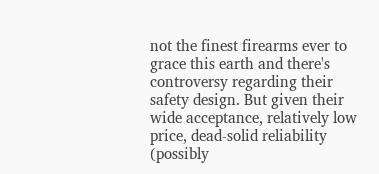not the finest firearms ever to grace this earth and there's controversy regarding their safety design. But given their wide acceptance, relatively low price, dead-solid reliability (possibly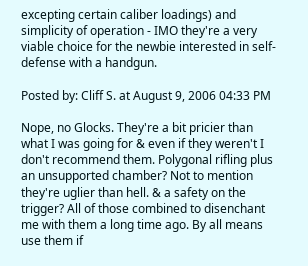excepting certain caliber loadings) and simplicity of operation - IMO they're a very viable choice for the newbie interested in self-defense with a handgun.

Posted by: Cliff S. at August 9, 2006 04:33 PM

Nope, no Glocks. They're a bit pricier than what I was going for & even if they weren't I don't recommend them. Polygonal rifling plus an unsupported chamber? Not to mention they're uglier than hell. & a safety on the trigger? All of those combined to disenchant me with them a long time ago. By all means use them if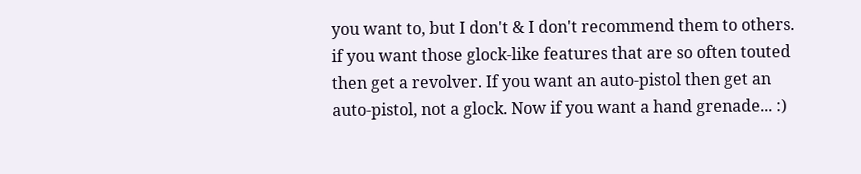you want to, but I don't & I don't recommend them to others. if you want those glock-like features that are so often touted then get a revolver. If you want an auto-pistol then get an auto-pistol, not a glock. Now if you want a hand grenade... :)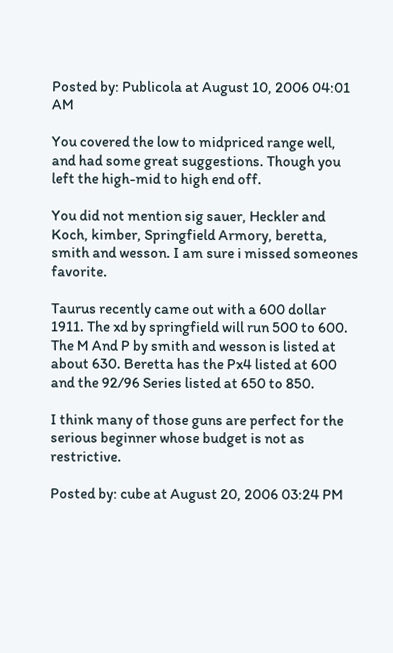Posted by: Publicola at August 10, 2006 04:01 AM

You covered the low to midpriced range well, and had some great suggestions. Though you left the high-mid to high end off.

You did not mention sig sauer, Heckler and Koch, kimber, Springfield Armory, beretta, smith and wesson. I am sure i missed someones favorite.

Taurus recently came out with a 600 dollar 1911. The xd by springfield will run 500 to 600. The M And P by smith and wesson is listed at about 630. Beretta has the Px4 listed at 600 and the 92/96 Series listed at 650 to 850.

I think many of those guns are perfect for the serious beginner whose budget is not as restrictive.

Posted by: cube at August 20, 2006 03:24 PM